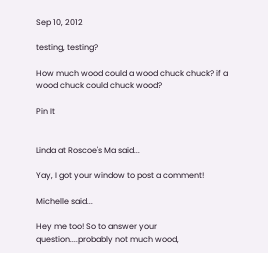Sep 10, 2012

testing, testing?

How much wood could a wood chuck chuck? if a wood chuck could chuck wood?

Pin It


Linda at Roscoe's Ma said...

Yay, I got your window to post a comment!

Michelle said...

Hey me too! So to answer your question....probably not much wood,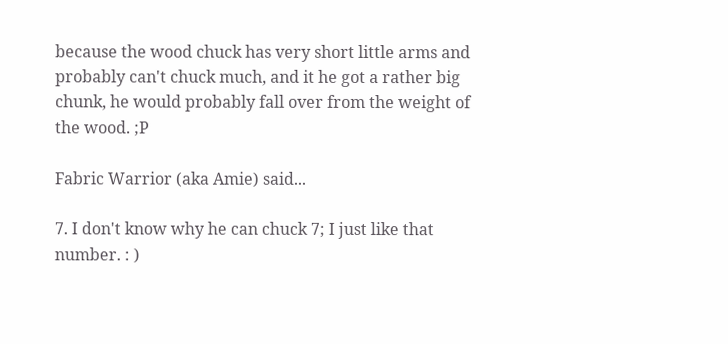because the wood chuck has very short little arms and probably can't chuck much, and it he got a rather big chunk, he would probably fall over from the weight of the wood. ;P

Fabric Warrior (aka Amie) said...

7. I don't know why he can chuck 7; I just like that number. : )